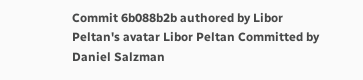Commit 6b088b2b authored by Libor Peltan's avatar Libor Peltan Committed by Daniel Salzman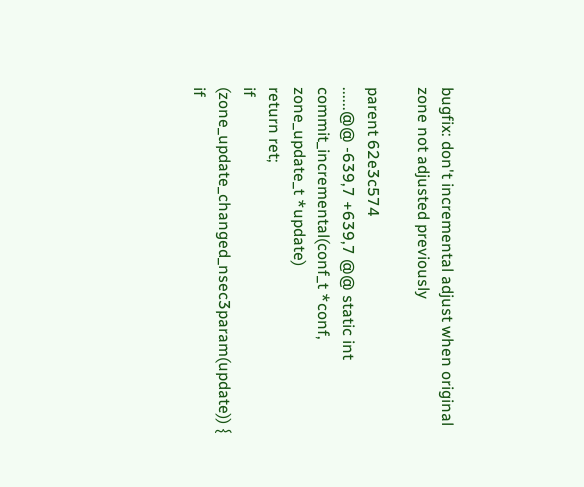bugfix: don't incremental adjust when original zone not adjusted previously

parent 62e3c574
......@@ -639,7 +639,7 @@ static int commit_incremental(conf_t *conf, zone_update_t *update)
return ret;
if (zone_update_changed_nsec3param(update)) {
if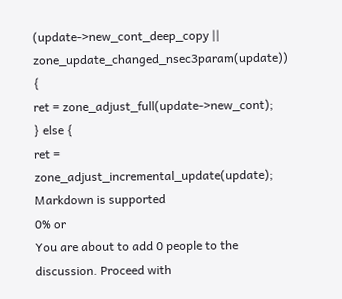(update->new_cont_deep_copy || zone_update_changed_nsec3param(update)) {
ret = zone_adjust_full(update->new_cont);
} else {
ret = zone_adjust_incremental_update(update);
Markdown is supported
0% or
You are about to add 0 people to the discussion. Proceed with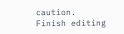caution.
Finish editing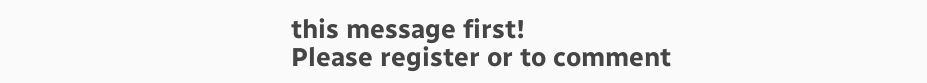this message first!
Please register or to comment